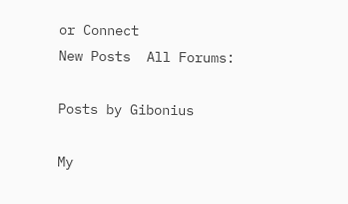or Connect
New Posts  All Forums:

Posts by Gibonius

My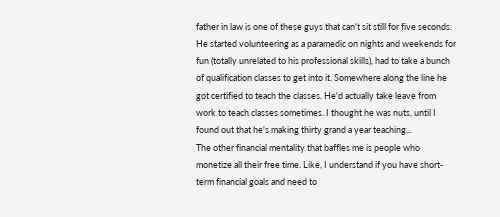father in law is one of these guys that can't sit still for five seconds. He started volunteering as a paramedic on nights and weekends for fun (totally unrelated to his professional skills), had to take a bunch of qualification classes to get into it. Somewhere along the line he got certified to teach the classes. He'd actually take leave from work to teach classes sometimes. I thought he was nuts, until I found out that he's making thirty grand a year teaching...
The other financial mentality that baffles me is people who monetize all their free time. Like, I understand if you have short-term financial goals and need to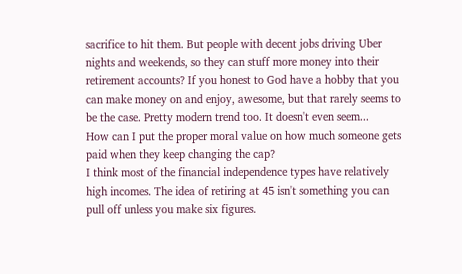sacrifice to hit them. But people with decent jobs driving Uber nights and weekends, so they can stuff more money into their retirement accounts? If you honest to God have a hobby that you can make money on and enjoy, awesome, but that rarely seems to be the case. Pretty modern trend too. It doesn't even seem...
How can I put the proper moral value on how much someone gets paid when they keep changing the cap?
I think most of the financial independence types have relatively high incomes. The idea of retiring at 45 isn't something you can pull off unless you make six figures.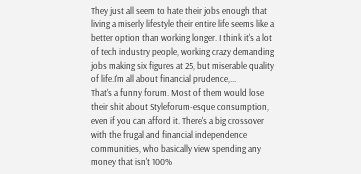They just all seem to hate their jobs enough that living a miserly lifestyle their entire life seems like a better option than working longer. I think it's a lot of tech industry people, working crazy demanding jobs making six figures at 25, but miserable quality of life.I'm all about financial prudence,...
That's a funny forum. Most of them would lose their shit about Styleforum-esque consumption, even if you can afford it. There's a big crossover with the frugal and financial independence communities, who basically view spending any money that isn't 100%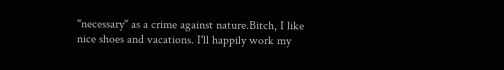"necessary" as a crime against nature.Bitch, I like nice shoes and vacations. I'll happily work my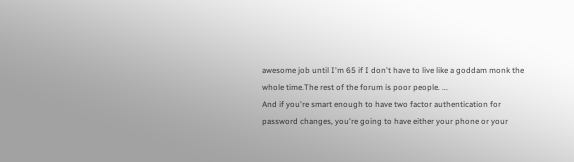awesome job until I'm 65 if I don't have to live like a goddam monk the whole time.The rest of the forum is poor people. ...
And if you're smart enough to have two factor authentication for password changes, you're going to have either your phone or your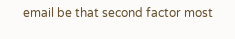email be that second factor most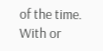of the time.
With or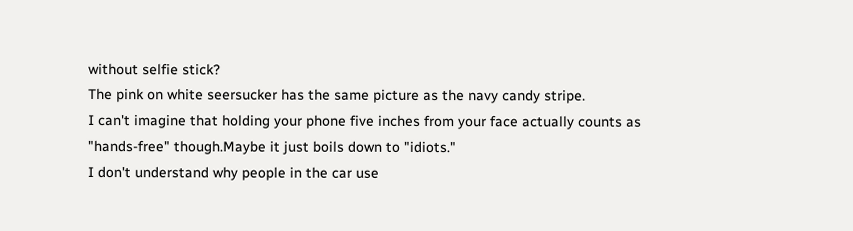without selfie stick?
The pink on white seersucker has the same picture as the navy candy stripe.
I can't imagine that holding your phone five inches from your face actually counts as "hands-free" though.Maybe it just boils down to "idiots."
I don't understand why people in the car use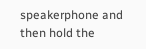speakerphone and then hold the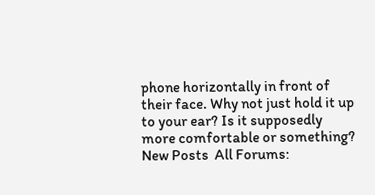phone horizontally in front of their face. Why not just hold it up to your ear? Is it supposedly more comfortable or something?
New Posts  All Forums: